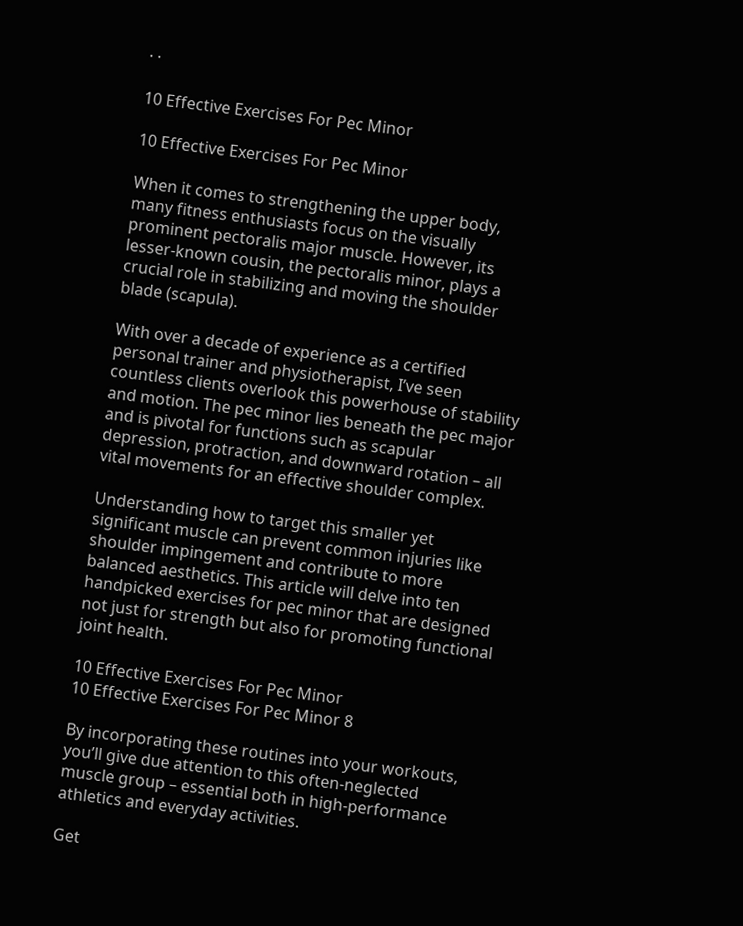· ·

10 Effective Exercises For Pec Minor

10 Effective Exercises For Pec Minor

When it comes to strengthening the upper body, many fitness enthusiasts focus on the visually prominent pectoralis major muscle. However, its lesser-known cousin, the pectoralis minor, plays a crucial role in stabilizing and moving the shoulder blade (scapula).

With over a decade of experience as a certified personal trainer and physiotherapist, I’ve seen countless clients overlook this powerhouse of stability and motion. The pec minor lies beneath the pec major and is pivotal for functions such as scapular depression, protraction, and downward rotation – all vital movements for an effective shoulder complex.

Understanding how to target this smaller yet significant muscle can prevent common injuries like shoulder impingement and contribute to more balanced aesthetics. This article will delve into ten handpicked exercises for pec minor that are designed not just for strength but also for promoting functional joint health.

10 Effective Exercises For Pec Minor
10 Effective Exercises For Pec Minor 8

By incorporating these routines into your workouts, you’ll give due attention to this often-neglected muscle group – essential both in high-performance athletics and everyday activities.

Get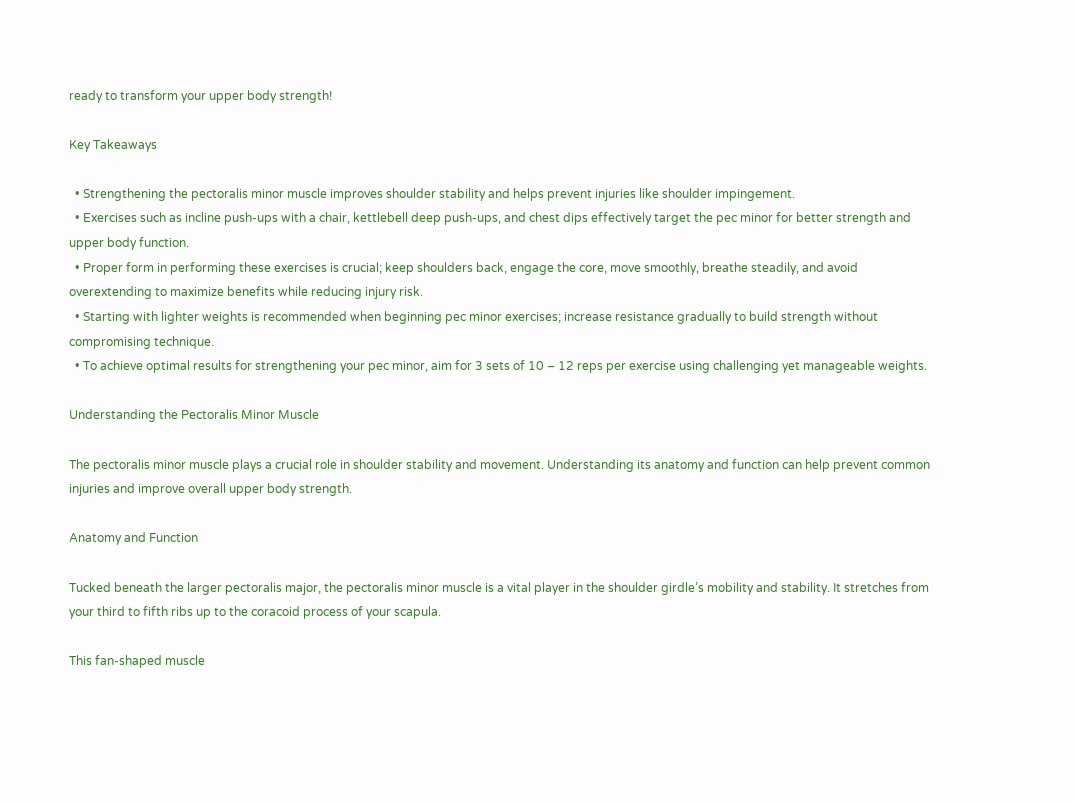ready to transform your upper body strength!

Key Takeaways

  • Strengthening the pectoralis minor muscle improves shoulder stability and helps prevent injuries like shoulder impingement.
  • Exercises such as incline push-ups with a chair, kettlebell deep push-ups, and chest dips effectively target the pec minor for better strength and upper body function.
  • Proper form in performing these exercises is crucial; keep shoulders back, engage the core, move smoothly, breathe steadily, and avoid overextending to maximize benefits while reducing injury risk.
  • Starting with lighter weights is recommended when beginning pec minor exercises; increase resistance gradually to build strength without compromising technique.
  • To achieve optimal results for strengthening your pec minor, aim for 3 sets of 10 – 12 reps per exercise using challenging yet manageable weights.

Understanding the Pectoralis Minor Muscle

The pectoralis minor muscle plays a crucial role in shoulder stability and movement. Understanding its anatomy and function can help prevent common injuries and improve overall upper body strength.

Anatomy and Function

Tucked beneath the larger pectoralis major, the pectoralis minor muscle is a vital player in the shoulder girdle’s mobility and stability. It stretches from your third to fifth ribs up to the coracoid process of your scapula.

This fan-shaped muscle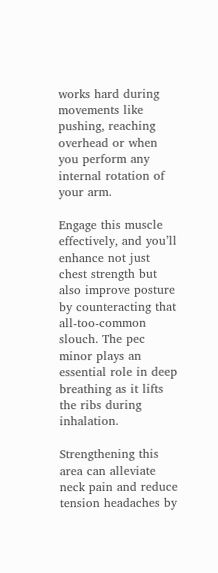works hard during movements like pushing, reaching overhead or when you perform any internal rotation of your arm.

Engage this muscle effectively, and you’ll enhance not just chest strength but also improve posture by counteracting that all-too-common slouch. The pec minor plays an essential role in deep breathing as it lifts the ribs during inhalation.

Strengthening this area can alleviate neck pain and reduce tension headaches by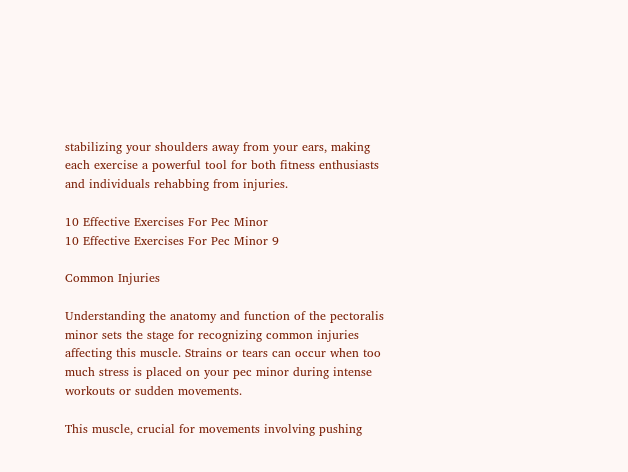stabilizing your shoulders away from your ears, making each exercise a powerful tool for both fitness enthusiasts and individuals rehabbing from injuries.

10 Effective Exercises For Pec Minor
10 Effective Exercises For Pec Minor 9

Common Injuries

Understanding the anatomy and function of the pectoralis minor sets the stage for recognizing common injuries affecting this muscle. Strains or tears can occur when too much stress is placed on your pec minor during intense workouts or sudden movements.

This muscle, crucial for movements involving pushing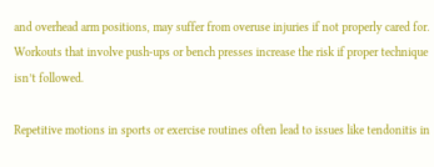and overhead arm positions, may suffer from overuse injuries if not properly cared for. Workouts that involve push-ups or bench presses increase the risk if proper technique isn’t followed.

Repetitive motions in sports or exercise routines often lead to issues like tendonitis in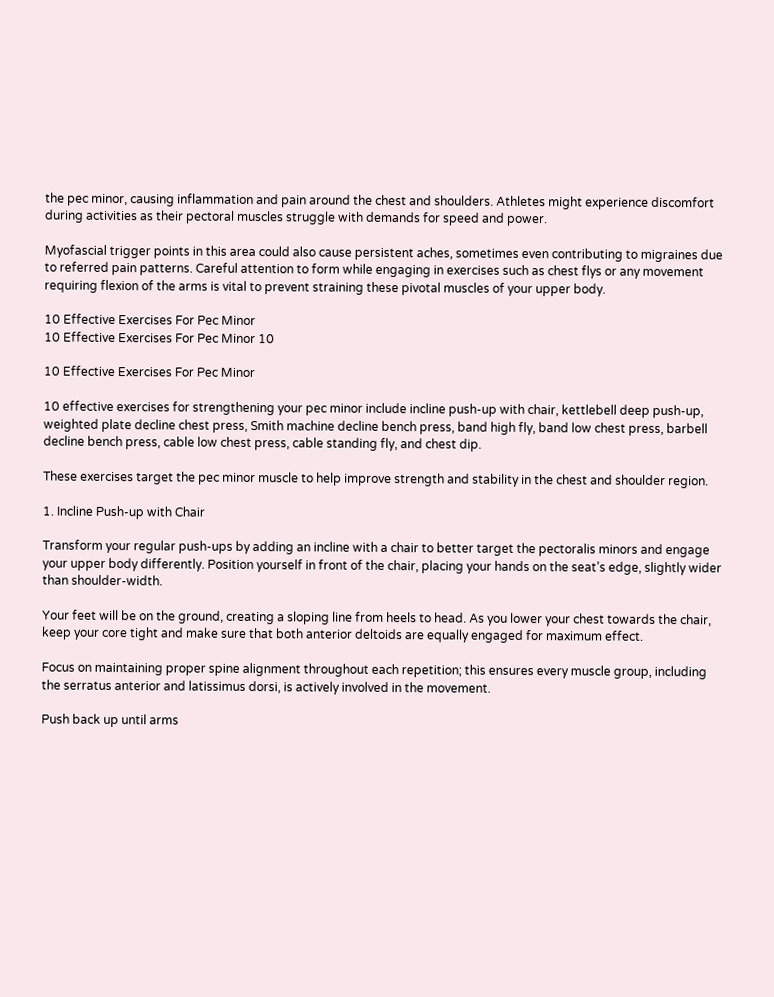the pec minor, causing inflammation and pain around the chest and shoulders. Athletes might experience discomfort during activities as their pectoral muscles struggle with demands for speed and power.

Myofascial trigger points in this area could also cause persistent aches, sometimes even contributing to migraines due to referred pain patterns. Careful attention to form while engaging in exercises such as chest flys or any movement requiring flexion of the arms is vital to prevent straining these pivotal muscles of your upper body.

10 Effective Exercises For Pec Minor
10 Effective Exercises For Pec Minor 10

10 Effective Exercises For Pec Minor

10 effective exercises for strengthening your pec minor include incline push-up with chair, kettlebell deep push-up, weighted plate decline chest press, Smith machine decline bench press, band high fly, band low chest press, barbell decline bench press, cable low chest press, cable standing fly, and chest dip.

These exercises target the pec minor muscle to help improve strength and stability in the chest and shoulder region.

1. Incline Push-up with Chair

Transform your regular push-ups by adding an incline with a chair to better target the pectoralis minors and engage your upper body differently. Position yourself in front of the chair, placing your hands on the seat’s edge, slightly wider than shoulder-width.

Your feet will be on the ground, creating a sloping line from heels to head. As you lower your chest towards the chair, keep your core tight and make sure that both anterior deltoids are equally engaged for maximum effect.

Focus on maintaining proper spine alignment throughout each repetition; this ensures every muscle group, including the serratus anterior and latissimus dorsi, is actively involved in the movement.

Push back up until arms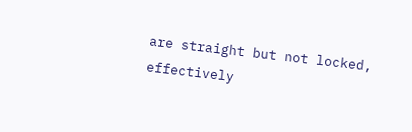are straight but not locked, effectively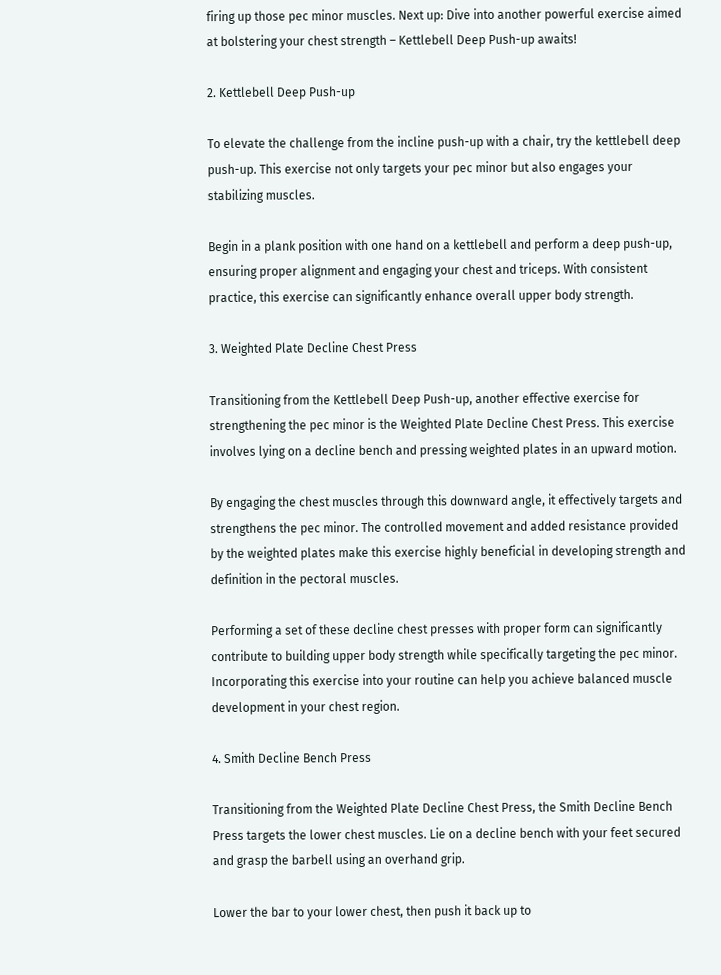firing up those pec minor muscles. Next up: Dive into another powerful exercise aimed at bolstering your chest strength – Kettlebell Deep Push-up awaits!

2. Kettlebell Deep Push-up

To elevate the challenge from the incline push-up with a chair, try the kettlebell deep push-up. This exercise not only targets your pec minor but also engages your stabilizing muscles.

Begin in a plank position with one hand on a kettlebell and perform a deep push-up, ensuring proper alignment and engaging your chest and triceps. With consistent practice, this exercise can significantly enhance overall upper body strength.

3. Weighted Plate Decline Chest Press

Transitioning from the Kettlebell Deep Push-up, another effective exercise for strengthening the pec minor is the Weighted Plate Decline Chest Press. This exercise involves lying on a decline bench and pressing weighted plates in an upward motion.

By engaging the chest muscles through this downward angle, it effectively targets and strengthens the pec minor. The controlled movement and added resistance provided by the weighted plates make this exercise highly beneficial in developing strength and definition in the pectoral muscles.

Performing a set of these decline chest presses with proper form can significantly contribute to building upper body strength while specifically targeting the pec minor. Incorporating this exercise into your routine can help you achieve balanced muscle development in your chest region.

4. Smith Decline Bench Press

Transitioning from the Weighted Plate Decline Chest Press, the Smith Decline Bench Press targets the lower chest muscles. Lie on a decline bench with your feet secured and grasp the barbell using an overhand grip.

Lower the bar to your lower chest, then push it back up to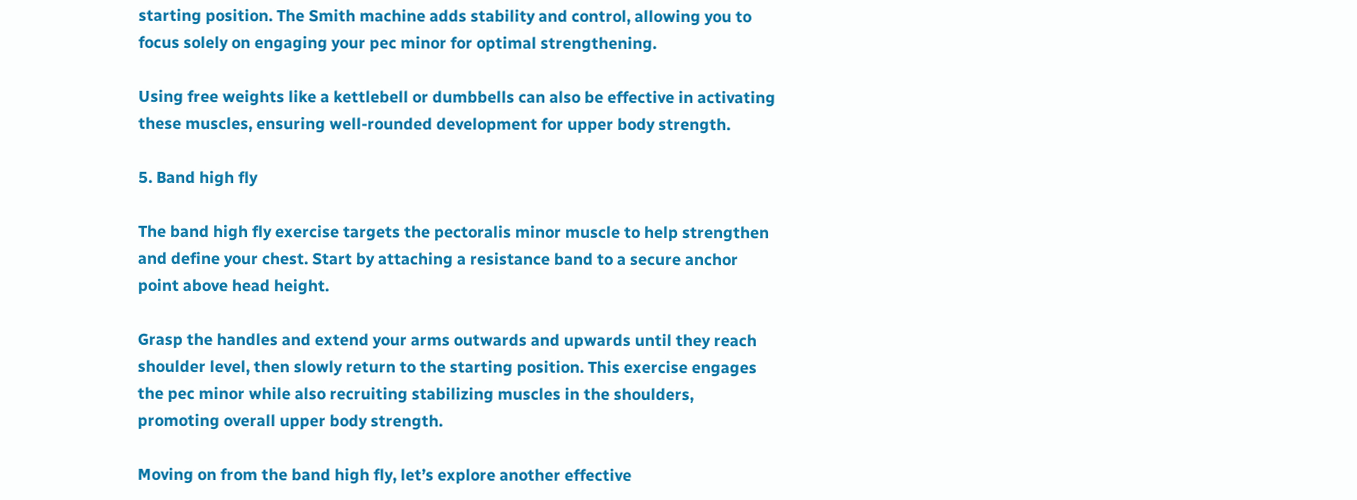starting position. The Smith machine adds stability and control, allowing you to focus solely on engaging your pec minor for optimal strengthening.

Using free weights like a kettlebell or dumbbells can also be effective in activating these muscles, ensuring well-rounded development for upper body strength.

5. Band high fly

The band high fly exercise targets the pectoralis minor muscle to help strengthen and define your chest. Start by attaching a resistance band to a secure anchor point above head height.

Grasp the handles and extend your arms outwards and upwards until they reach shoulder level, then slowly return to the starting position. This exercise engages the pec minor while also recruiting stabilizing muscles in the shoulders, promoting overall upper body strength.

Moving on from the band high fly, let’s explore another effective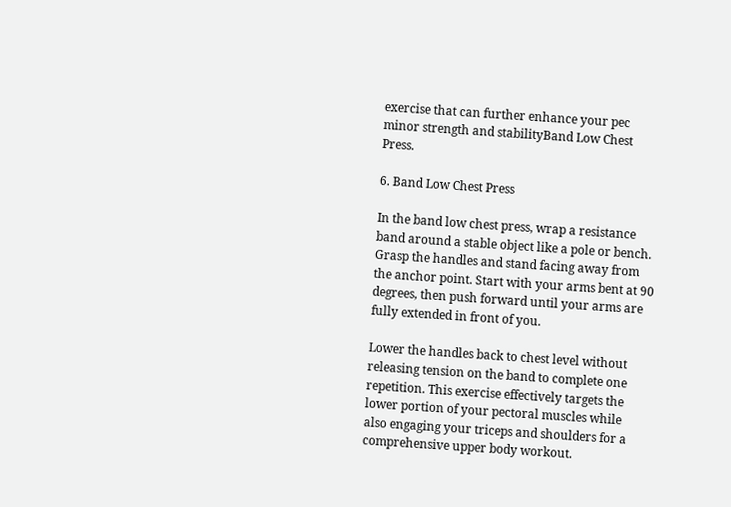exercise that can further enhance your pec minor strength and stabilityBand Low Chest Press.

6. Band Low Chest Press

In the band low chest press, wrap a resistance band around a stable object like a pole or bench. Grasp the handles and stand facing away from the anchor point. Start with your arms bent at 90 degrees, then push forward until your arms are fully extended in front of you.

Lower the handles back to chest level without releasing tension on the band to complete one repetition. This exercise effectively targets the lower portion of your pectoral muscles while also engaging your triceps and shoulders for a comprehensive upper body workout.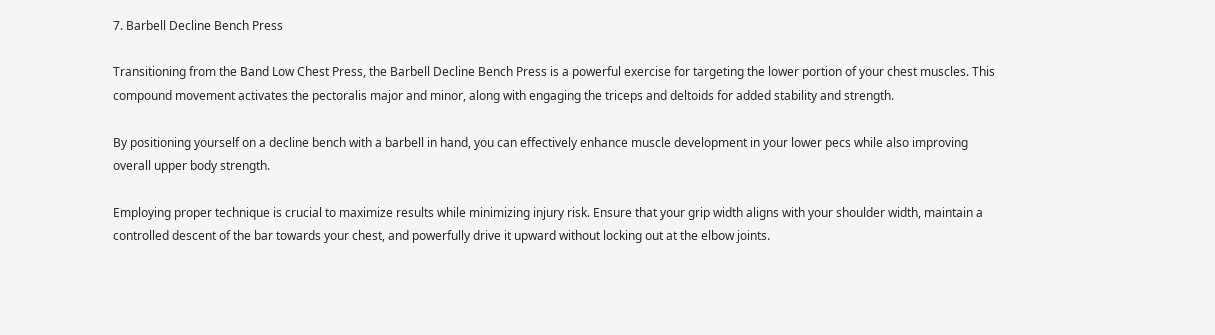7. Barbell Decline Bench Press

Transitioning from the Band Low Chest Press, the Barbell Decline Bench Press is a powerful exercise for targeting the lower portion of your chest muscles. This compound movement activates the pectoralis major and minor, along with engaging the triceps and deltoids for added stability and strength.

By positioning yourself on a decline bench with a barbell in hand, you can effectively enhance muscle development in your lower pecs while also improving overall upper body strength.

Employing proper technique is crucial to maximize results while minimizing injury risk. Ensure that your grip width aligns with your shoulder width, maintain a controlled descent of the bar towards your chest, and powerfully drive it upward without locking out at the elbow joints.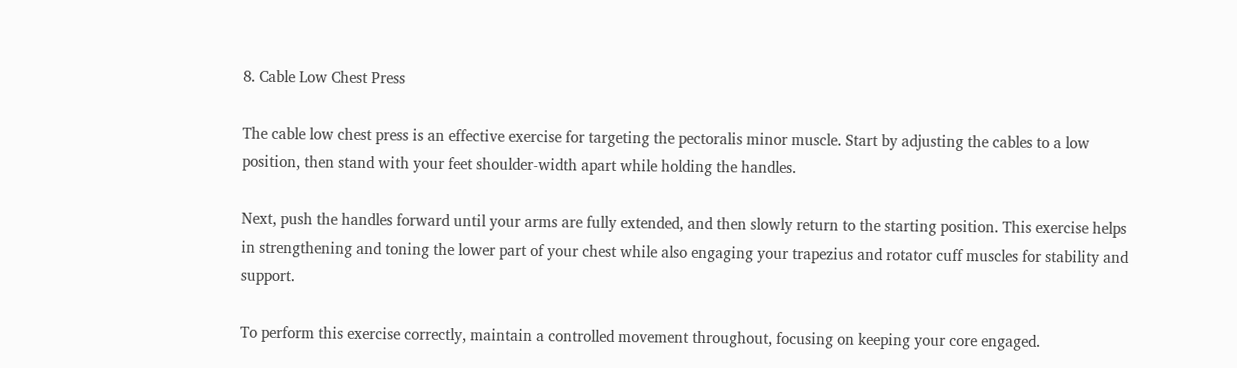8. Cable Low Chest Press

The cable low chest press is an effective exercise for targeting the pectoralis minor muscle. Start by adjusting the cables to a low position, then stand with your feet shoulder-width apart while holding the handles.

Next, push the handles forward until your arms are fully extended, and then slowly return to the starting position. This exercise helps in strengthening and toning the lower part of your chest while also engaging your trapezius and rotator cuff muscles for stability and support.

To perform this exercise correctly, maintain a controlled movement throughout, focusing on keeping your core engaged.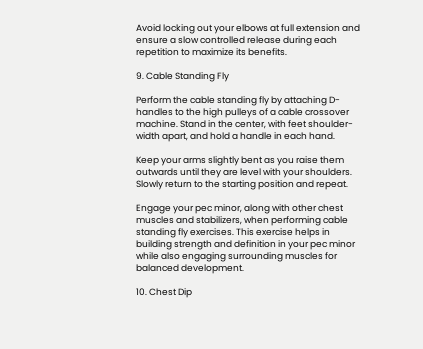Avoid locking out your elbows at full extension and ensure a slow controlled release during each repetition to maximize its benefits.

9. Cable Standing Fly

Perform the cable standing fly by attaching D-handles to the high pulleys of a cable crossover machine. Stand in the center, with feet shoulder-width apart, and hold a handle in each hand.

Keep your arms slightly bent as you raise them outwards until they are level with your shoulders. Slowly return to the starting position and repeat.

Engage your pec minor, along with other chest muscles and stabilizers, when performing cable standing fly exercises. This exercise helps in building strength and definition in your pec minor while also engaging surrounding muscles for balanced development.

10. Chest Dip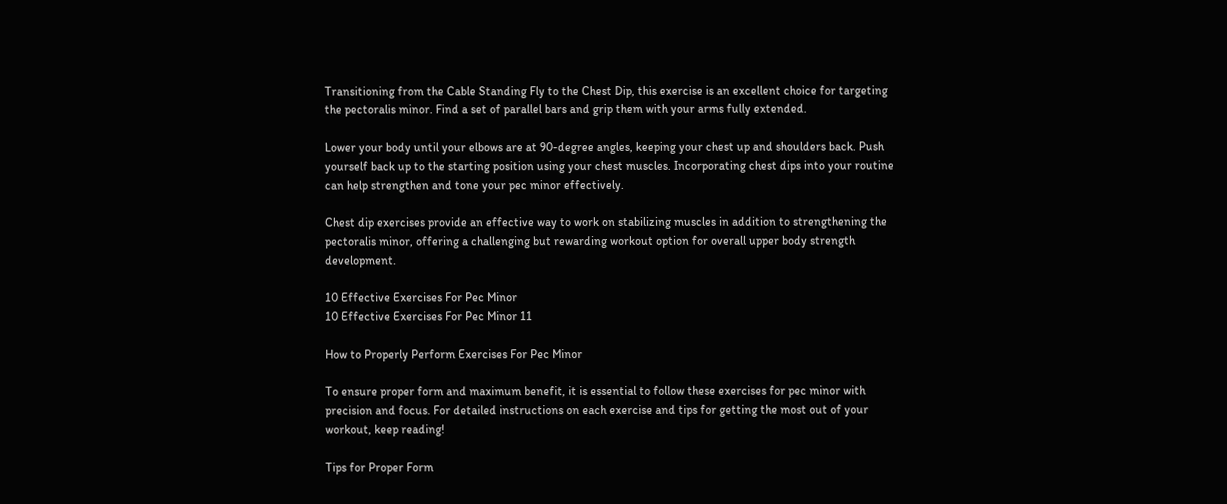Transitioning from the Cable Standing Fly to the Chest Dip, this exercise is an excellent choice for targeting the pectoralis minor. Find a set of parallel bars and grip them with your arms fully extended.

Lower your body until your elbows are at 90-degree angles, keeping your chest up and shoulders back. Push yourself back up to the starting position using your chest muscles. Incorporating chest dips into your routine can help strengthen and tone your pec minor effectively.

Chest dip exercises provide an effective way to work on stabilizing muscles in addition to strengthening the pectoralis minor, offering a challenging but rewarding workout option for overall upper body strength development.

10 Effective Exercises For Pec Minor
10 Effective Exercises For Pec Minor 11

How to Properly Perform Exercises For Pec Minor

To ensure proper form and maximum benefit, it is essential to follow these exercises for pec minor with precision and focus. For detailed instructions on each exercise and tips for getting the most out of your workout, keep reading!

Tips for Proper Form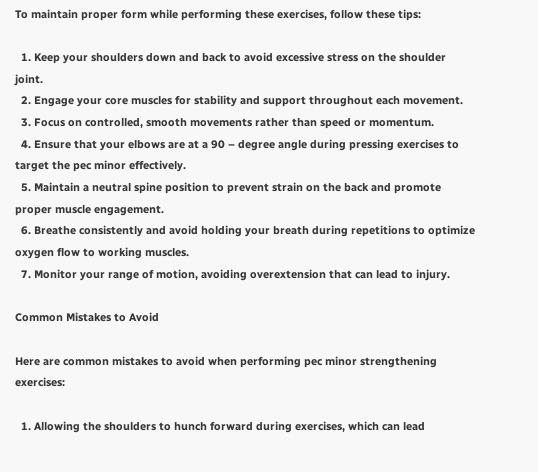To maintain proper form while performing these exercises, follow these tips:

  1. Keep your shoulders down and back to avoid excessive stress on the shoulder joint.
  2. Engage your core muscles for stability and support throughout each movement.
  3. Focus on controlled, smooth movements rather than speed or momentum.
  4. Ensure that your elbows are at a 90 – degree angle during pressing exercises to target the pec minor effectively.
  5. Maintain a neutral spine position to prevent strain on the back and promote proper muscle engagement.
  6. Breathe consistently and avoid holding your breath during repetitions to optimize oxygen flow to working muscles.
  7. Monitor your range of motion, avoiding overextension that can lead to injury.

Common Mistakes to Avoid

Here are common mistakes to avoid when performing pec minor strengthening exercises:

  1. Allowing the shoulders to hunch forward during exercises, which can lead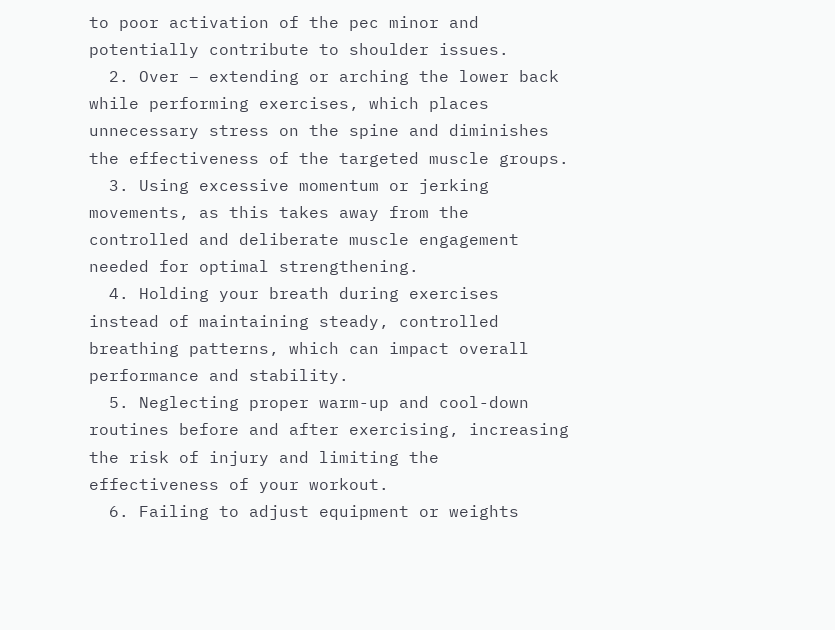to poor activation of the pec minor and potentially contribute to shoulder issues.
  2. Over – extending or arching the lower back while performing exercises, which places unnecessary stress on the spine and diminishes the effectiveness of the targeted muscle groups.
  3. Using excessive momentum or jerking movements, as this takes away from the controlled and deliberate muscle engagement needed for optimal strengthening.
  4. Holding your breath during exercises instead of maintaining steady, controlled breathing patterns, which can impact overall performance and stability.
  5. Neglecting proper warm-up and cool-down routines before and after exercising, increasing the risk of injury and limiting the effectiveness of your workout.
  6. Failing to adjust equipment or weights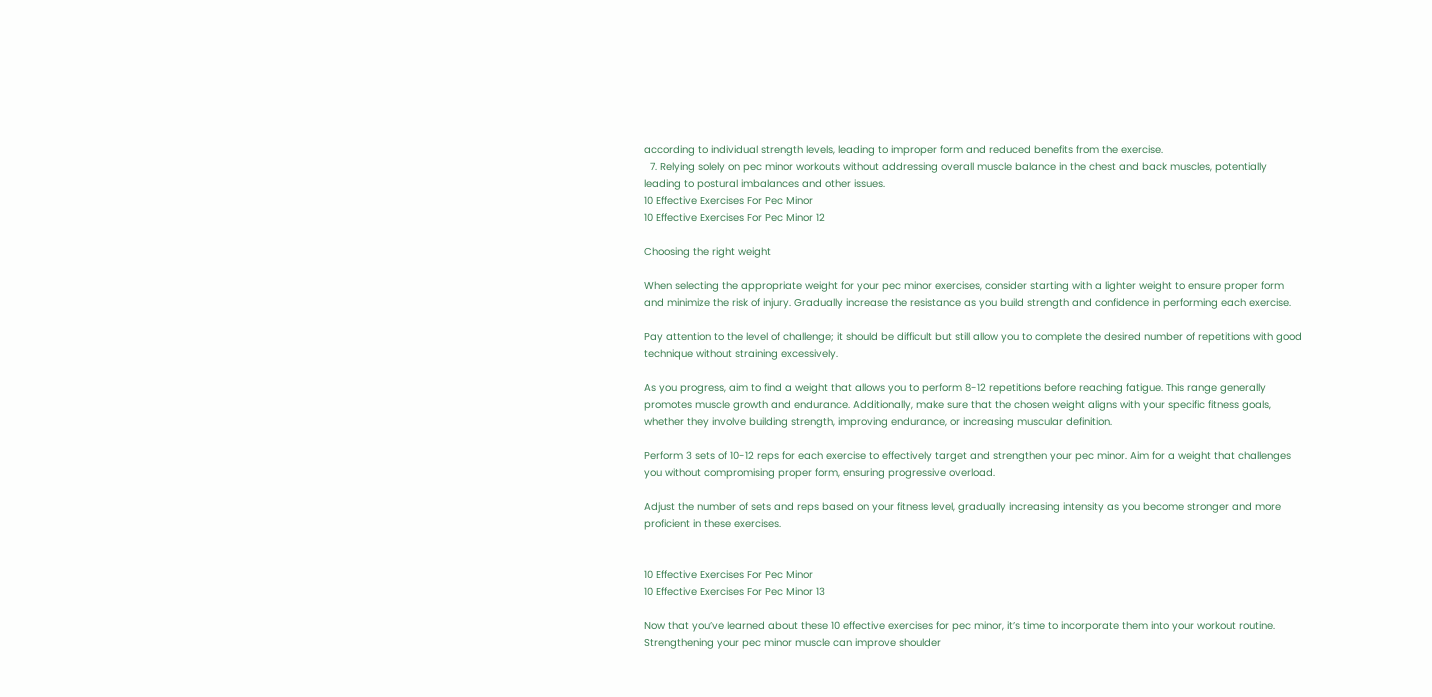according to individual strength levels, leading to improper form and reduced benefits from the exercise.
  7. Relying solely on pec minor workouts without addressing overall muscle balance in the chest and back muscles, potentially leading to postural imbalances and other issues.
10 Effective Exercises For Pec Minor
10 Effective Exercises For Pec Minor 12

Choosing the right weight

When selecting the appropriate weight for your pec minor exercises, consider starting with a lighter weight to ensure proper form and minimize the risk of injury. Gradually increase the resistance as you build strength and confidence in performing each exercise.

Pay attention to the level of challenge; it should be difficult but still allow you to complete the desired number of repetitions with good technique without straining excessively.

As you progress, aim to find a weight that allows you to perform 8-12 repetitions before reaching fatigue. This range generally promotes muscle growth and endurance. Additionally, make sure that the chosen weight aligns with your specific fitness goals, whether they involve building strength, improving endurance, or increasing muscular definition.

Perform 3 sets of 10-12 reps for each exercise to effectively target and strengthen your pec minor. Aim for a weight that challenges you without compromising proper form, ensuring progressive overload.

Adjust the number of sets and reps based on your fitness level, gradually increasing intensity as you become stronger and more proficient in these exercises.


10 Effective Exercises For Pec Minor
10 Effective Exercises For Pec Minor 13

Now that you’ve learned about these 10 effective exercises for pec minor, it’s time to incorporate them into your workout routine. Strengthening your pec minor muscle can improve shoulder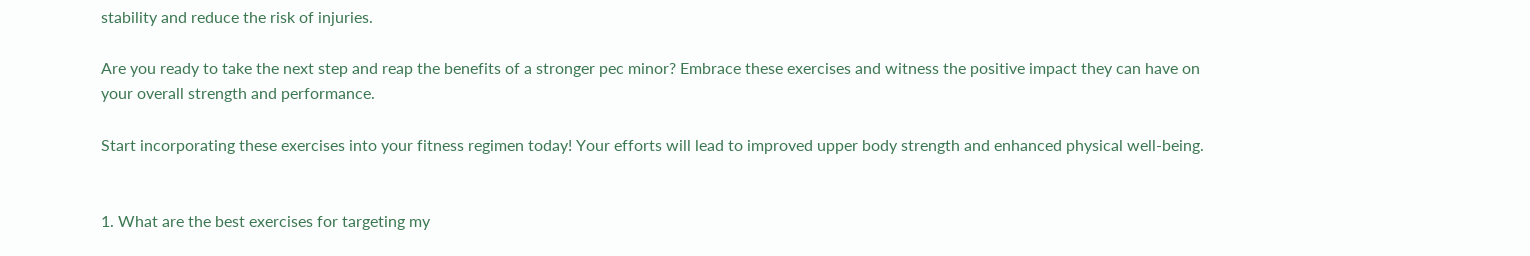stability and reduce the risk of injuries.

Are you ready to take the next step and reap the benefits of a stronger pec minor? Embrace these exercises and witness the positive impact they can have on your overall strength and performance.

Start incorporating these exercises into your fitness regimen today! Your efforts will lead to improved upper body strength and enhanced physical well-being.


1. What are the best exercises for targeting my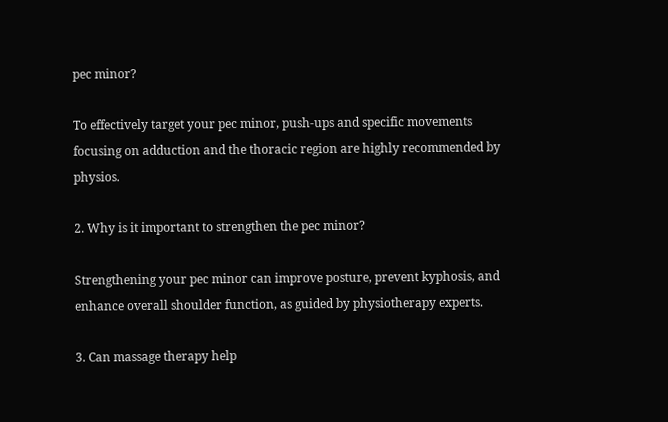pec minor?

To effectively target your pec minor, push-ups and specific movements focusing on adduction and the thoracic region are highly recommended by physios.

2. Why is it important to strengthen the pec minor?

Strengthening your pec minor can improve posture, prevent kyphosis, and enhance overall shoulder function, as guided by physiotherapy experts.

3. Can massage therapy help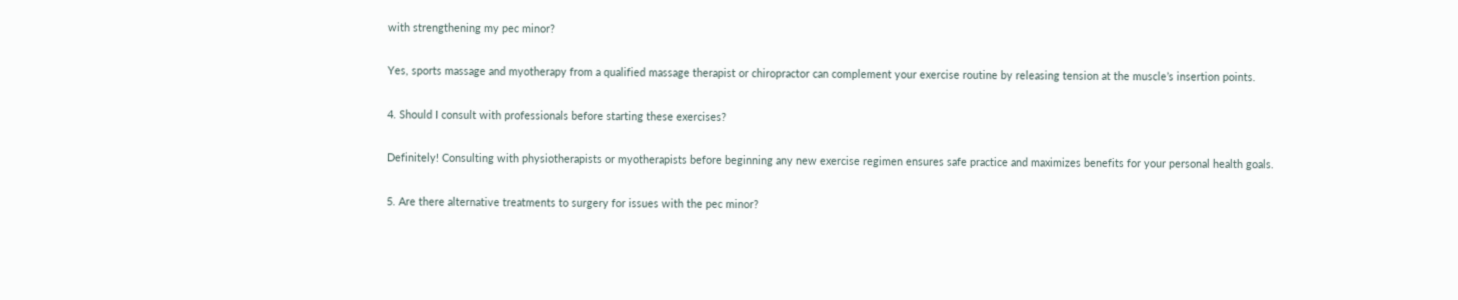with strengthening my pec minor?

Yes, sports massage and myotherapy from a qualified massage therapist or chiropractor can complement your exercise routine by releasing tension at the muscle’s insertion points.

4. Should I consult with professionals before starting these exercises?

Definitely! Consulting with physiotherapists or myotherapists before beginning any new exercise regimen ensures safe practice and maximizes benefits for your personal health goals.

5. Are there alternative treatments to surgery for issues with the pec minor?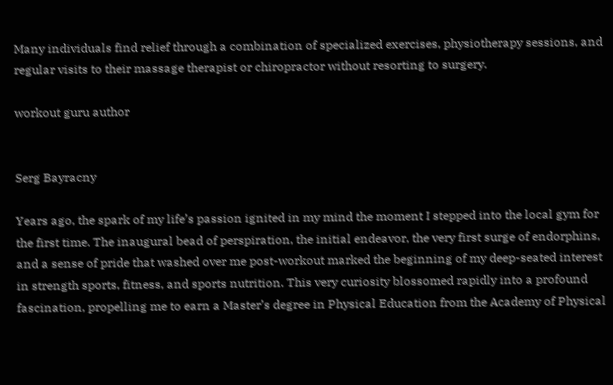Many individuals find relief through a combination of specialized exercises, physiotherapy sessions, and regular visits to their massage therapist or chiropractor without resorting to surgery.

workout guru author


Serg Bayracny

Years ago, the spark of my life’s passion ignited in my mind the moment I stepped into the local gym for the first time. The inaugural bead of perspiration, the initial endeavor, the very first surge of endorphins, and a sense of pride that washed over me post-workout marked the beginning of my deep-seated interest in strength sports, fitness, and sports nutrition. This very curiosity blossomed rapidly into a profound fascination, propelling me to earn a Master’s degree in Physical Education from the Academy of Physical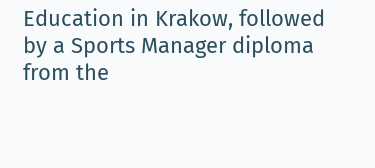Education in Krakow, followed by a Sports Manager diploma from the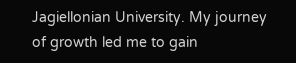Jagiellonian University. My journey of growth led me to gain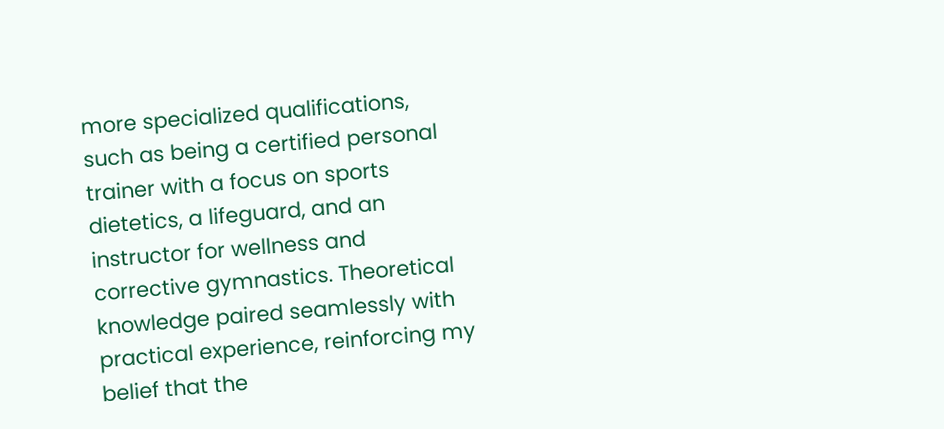more specialized qualifications, such as being a certified personal trainer with a focus on sports dietetics, a lifeguard, and an instructor for wellness and corrective gymnastics. Theoretical knowledge paired seamlessly with practical experience, reinforcing my belief that the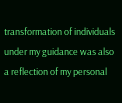transformation of individuals under my guidance was also a reflection of my personal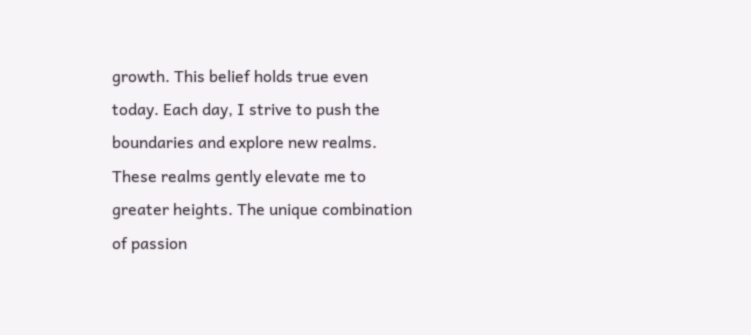growth. This belief holds true even today. Each day, I strive to push the boundaries and explore new realms. These realms gently elevate me to greater heights. The unique combination of passion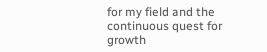for my field and the continuous quest for growth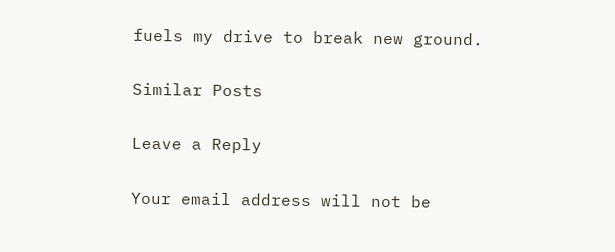fuels my drive to break new ground.

Similar Posts

Leave a Reply

Your email address will not be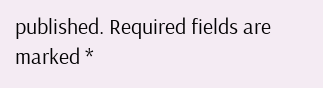published. Required fields are marked *